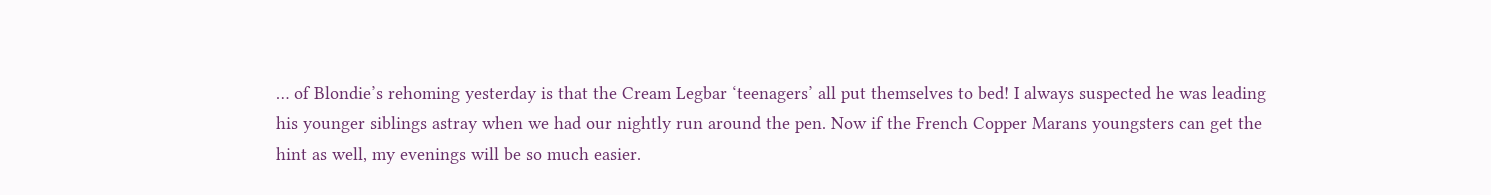… of Blondie’s rehoming yesterday is that the Cream Legbar ‘teenagers’ all put themselves to bed! I always suspected he was leading his younger siblings astray when we had our nightly run around the pen. Now if the French Copper Marans youngsters can get the hint as well, my evenings will be so much easier.